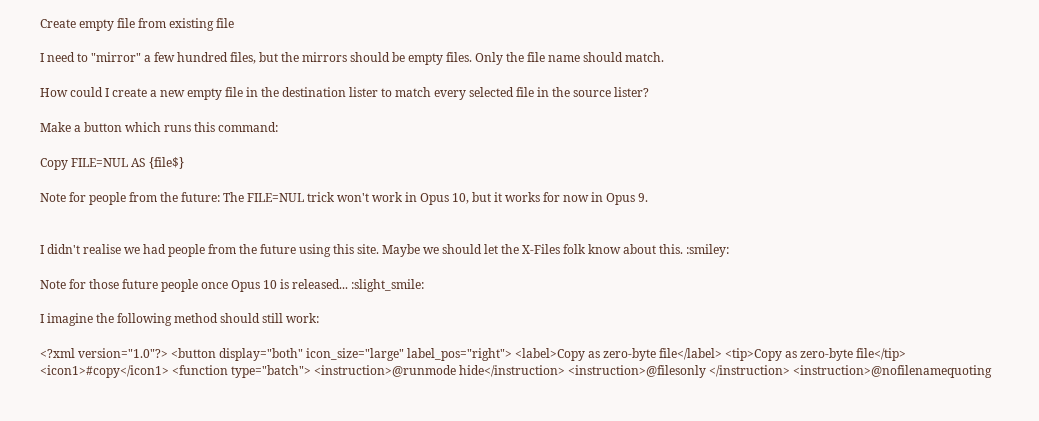Create empty file from existing file

I need to "mirror" a few hundred files, but the mirrors should be empty files. Only the file name should match.

How could I create a new empty file in the destination lister to match every selected file in the source lister?

Make a button which runs this command:

Copy FILE=NUL AS {file$}

Note for people from the future: The FILE=NUL trick won't work in Opus 10, but it works for now in Opus 9.


I didn't realise we had people from the future using this site. Maybe we should let the X-Files folk know about this. :smiley:

Note for those future people once Opus 10 is released... :slight_smile:

I imagine the following method should still work:

<?xml version="1.0"?> <button display="both" icon_size="large" label_pos="right"> <label>Copy as zero-byte file</label> <tip>Copy as zero-byte file</tip> <icon1>#copy</icon1> <function type="batch"> <instruction>@runmode hide</instruction> <instruction>@filesonly </instruction> <instruction>@nofilenamequoting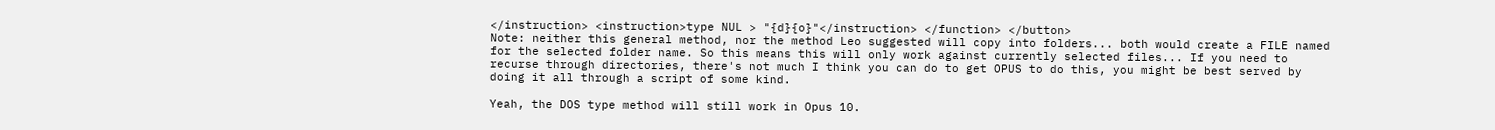</instruction> <instruction>type NUL > "{d}{o}"</instruction> </function> </button>
Note: neither this general method, nor the method Leo suggested will copy into folders... both would create a FILE named for the selected folder name. So this means this will only work against currently selected files... If you need to recurse through directories, there's not much I think you can do to get OPUS to do this, you might be best served by doing it all through a script of some kind.

Yeah, the DOS type method will still work in Opus 10.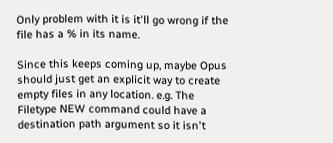Only problem with it is it'll go wrong if the file has a % in its name.

Since this keeps coming up, maybe Opus should just get an explicit way to create empty files in any location. e.g. The Filetype NEW command could have a destination path argument so it isn't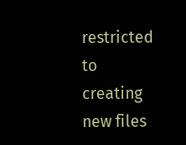restricted to creating new files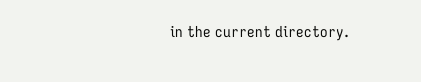in the current directory.